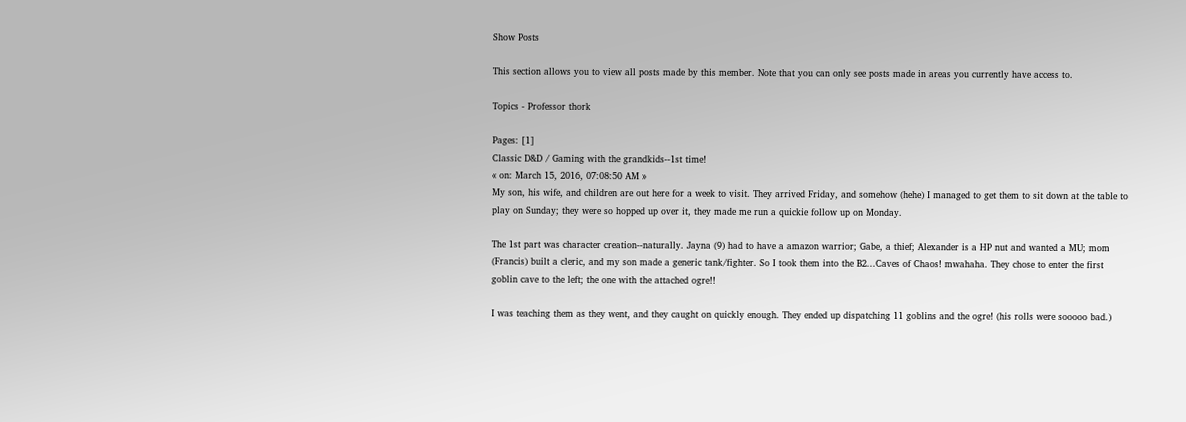Show Posts

This section allows you to view all posts made by this member. Note that you can only see posts made in areas you currently have access to.

Topics - Professor thork

Pages: [1]
Classic D&D / Gaming with the grandkids--1st time!
« on: March 15, 2016, 07:08:50 AM »
My son, his wife, and children are out here for a week to visit. They arrived Friday, and somehow (hehe) I managed to get them to sit down at the table to play on Sunday; they were so hopped up over it, they made me run a quickie follow up on Monday.

The 1st part was character creation--naturally. Jayna (9) had to have a amazon warrior; Gabe, a thief; Alexander is a HP nut and wanted a MU; mom (Francis) built a cleric, and my son made a generic tank/fighter. So I took them into the B2...Caves of Chaos! mwahaha. They chose to enter the first goblin cave to the left; the one with the attached ogre!!

I was teaching them as they went, and they caught on quickly enough. They ended up dispatching 11 goblins and the ogre! (his rolls were sooooo bad.)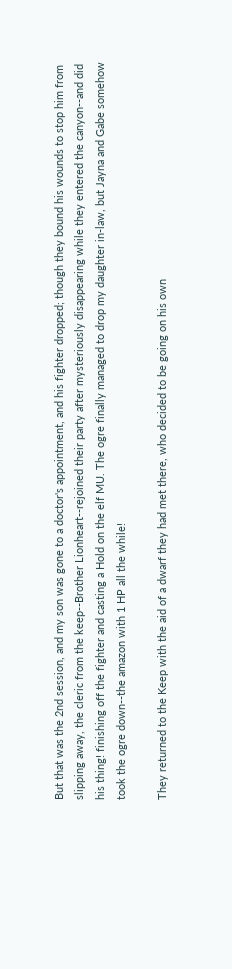But that was the 2nd session, and my son was gone to a doctor's appointment, and his fighter dropped; though they bound his wounds to stop him from slipping away, the cleric from the keep--Brother Lionheart--rejoined their party after mysteriously disappearing while they entered the canyon--and did his thing! finishing off the fighter and casting a Hold on the elf MU. The ogre finally managed to drop my daughter in-law, but Jayna and Gabe somehow took the ogre down--the amazon with 1 HP all the while!

They returned to the Keep with the aid of a dwarf they had met there, who decided to be going on his own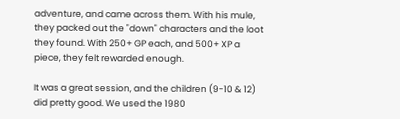adventure, and came across them. With his mule, they packed out the "down" characters and the loot they found. With 250+ GP each, and 500+ XP a piece, they felt rewarded enough.

It was a great session, and the children (9-10 & 12) did pretty good. We used the 1980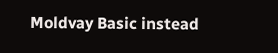Moldvay Basic instead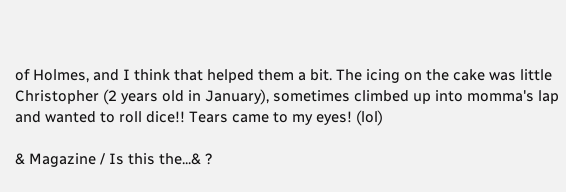of Holmes, and I think that helped them a bit. The icing on the cake was little Christopher (2 years old in January), sometimes climbed up into momma's lap and wanted to roll dice!! Tears came to my eyes! (lol)

& Magazine / Is this the...& ?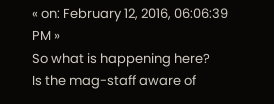« on: February 12, 2016, 06:06:39 PM »
So what is happening here?
Is the mag-staff aware of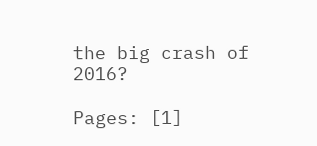the big crash of 2016?

Pages: [1]